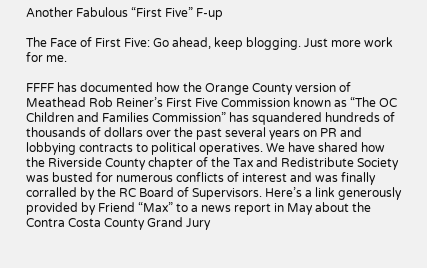Another Fabulous “First Five” F-up

The Face of First Five: Go ahead, keep blogging. Just more work for me.

FFFF has documented how the Orange County version of Meathead Rob Reiner’s First Five Commission known as “The OC Children and Families Commission” has squandered hundreds of thousands of dollars over the past several years on PR and lobbying contracts to political operatives. We have shared how the Riverside County chapter of the Tax and Redistribute Society was busted for numerous conflicts of interest and was finally corralled by the RC Board of Supervisors. Here’s a link generously provided by Friend “Max” to a news report in May about the Contra Costa County Grand Jury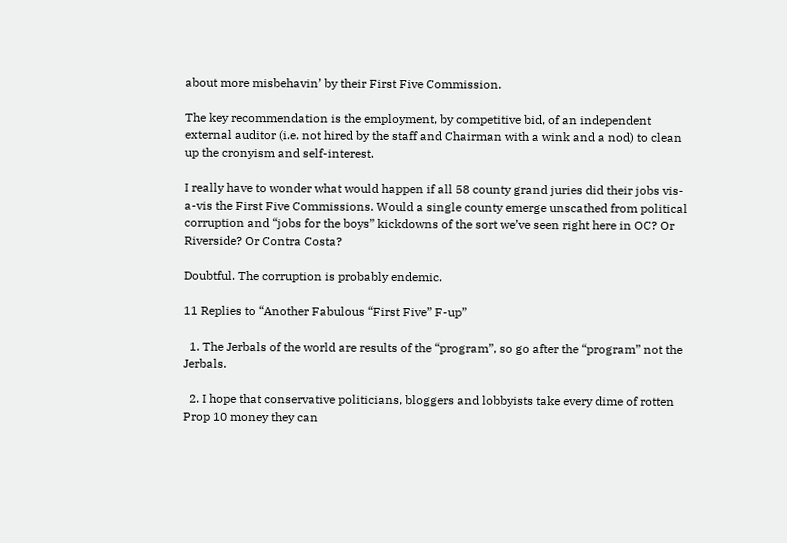about more misbehavin’ by their First Five Commission.

The key recommendation is the employment, by competitive bid, of an independent external auditor (i.e. not hired by the staff and Chairman with a wink and a nod) to clean up the cronyism and self-interest.

I really have to wonder what would happen if all 58 county grand juries did their jobs vis-a-vis the First Five Commissions. Would a single county emerge unscathed from political corruption and “jobs for the boys” kickdowns of the sort we’ve seen right here in OC? Or Riverside? Or Contra Costa?

Doubtful. The corruption is probably endemic.

11 Replies to “Another Fabulous “First Five” F-up”

  1. The Jerbals of the world are results of the “program”, so go after the “program” not the Jerbals.

  2. I hope that conservative politicians, bloggers and lobbyists take every dime of rotten Prop 10 money they can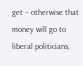get – otherwise that money will go to liberal politicians,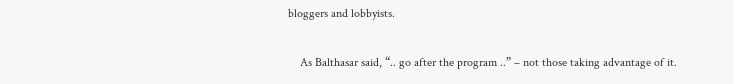bloggers and lobbyists.

    As Balthasar said, “.. go after the program ..” – not those taking advantage of it.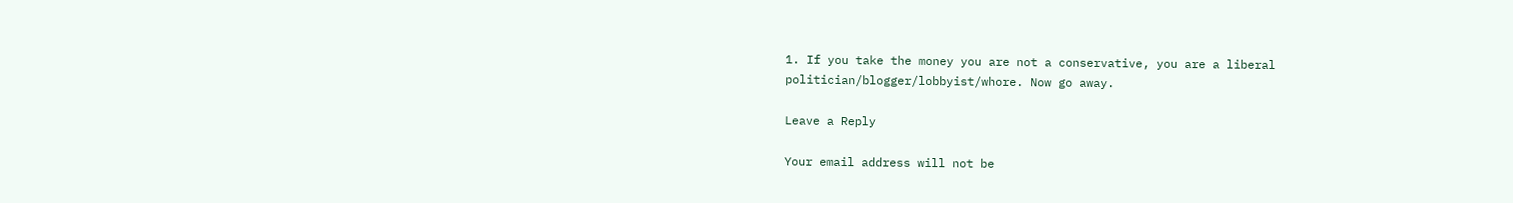1. If you take the money you are not a conservative, you are a liberal politician/blogger/lobbyist/whore. Now go away.

Leave a Reply

Your email address will not be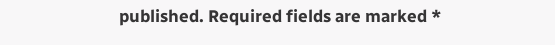published. Required fields are marked *